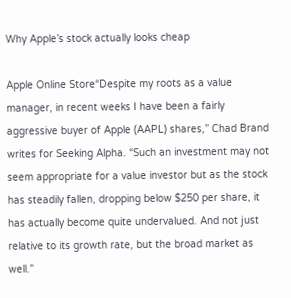Why Apple’s stock actually looks cheap

Apple Online Store“Despite my roots as a value manager, in recent weeks I have been a fairly aggressive buyer of Apple (AAPL) shares,” Chad Brand writes for Seeking Alpha. “Such an investment may not seem appropriate for a value investor but as the stock has steadily fallen, dropping below $250 per share, it has actually become quite undervalued. And not just relative to its growth rate, but the broad market as well.”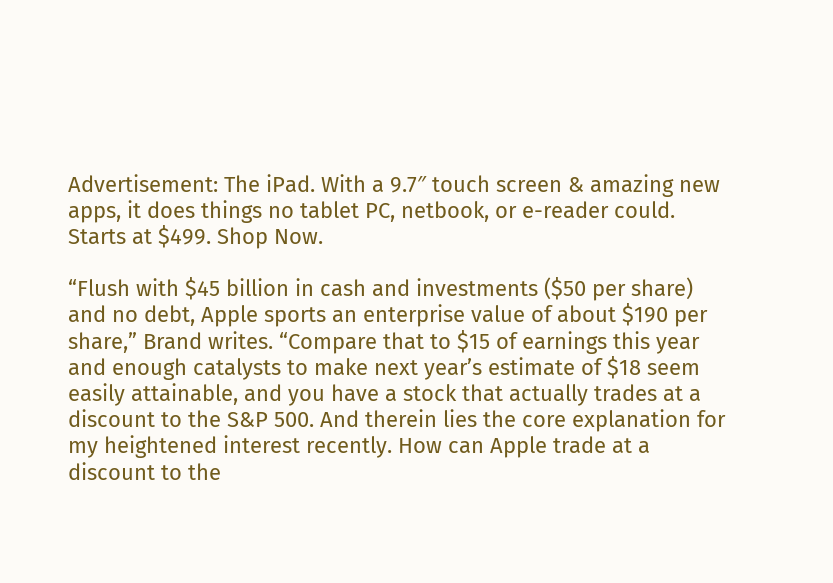Advertisement: The iPad. With a 9.7″ touch screen & amazing new apps, it does things no tablet PC, netbook, or e-reader could. Starts at $499. Shop Now.

“Flush with $45 billion in cash and investments ($50 per share) and no debt, Apple sports an enterprise value of about $190 per share,” Brand writes. “Compare that to $15 of earnings this year and enough catalysts to make next year’s estimate of $18 seem easily attainable, and you have a stock that actually trades at a discount to the S&P 500. And therein lies the core explanation for my heightened interest recently. How can Apple trade at a discount to the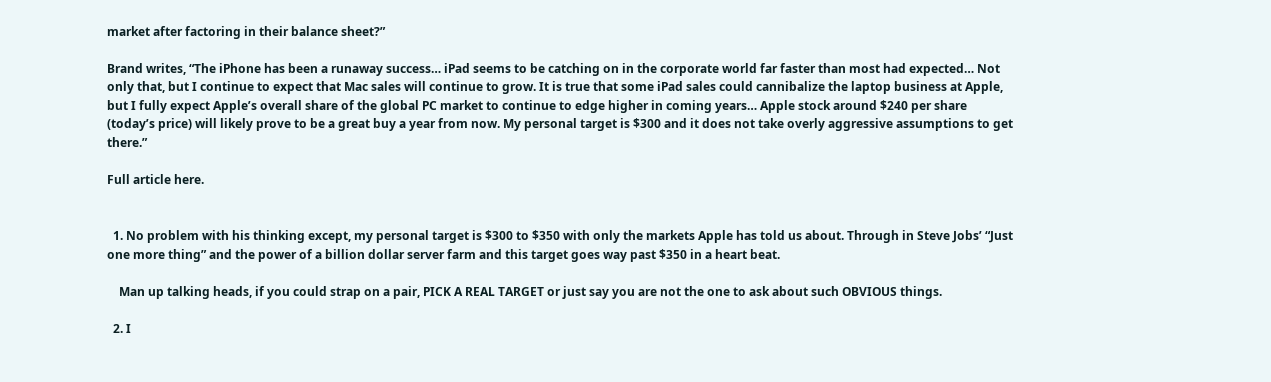market after factoring in their balance sheet?”

Brand writes, “The iPhone has been a runaway success… iPad seems to be catching on in the corporate world far faster than most had expected… Not only that, but I continue to expect that Mac sales will continue to grow. It is true that some iPad sales could cannibalize the laptop business at Apple, but I fully expect Apple’s overall share of the global PC market to continue to edge higher in coming years… Apple stock around $240 per share (today’s price) will likely prove to be a great buy a year from now. My personal target is $300 and it does not take overly aggressive assumptions to get there.”

Full article here.


  1. No problem with his thinking except, my personal target is $300 to $350 with only the markets Apple has told us about. Through in Steve Jobs’ “Just one more thing” and the power of a billion dollar server farm and this target goes way past $350 in a heart beat.

    Man up talking heads, if you could strap on a pair, PICK A REAL TARGET or just say you are not the one to ask about such OBVIOUS things.

  2. I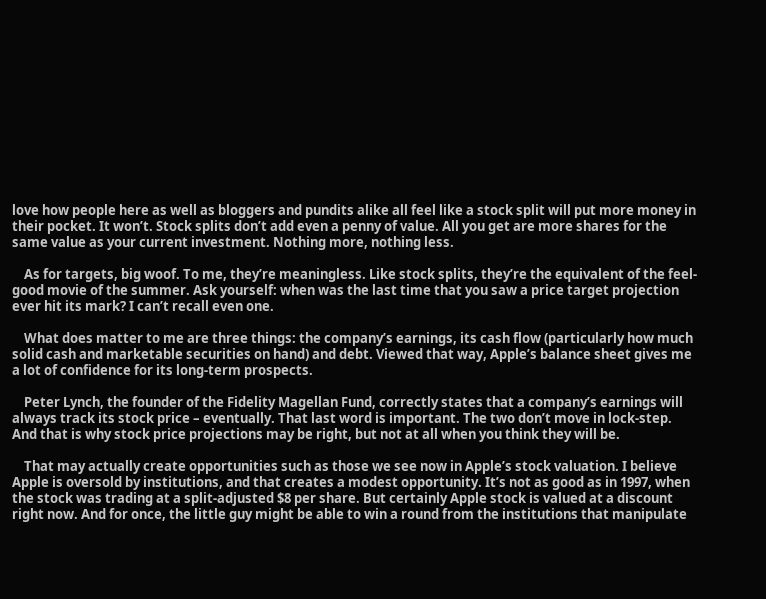love how people here as well as bloggers and pundits alike all feel like a stock split will put more money in their pocket. It won’t. Stock splits don’t add even a penny of value. All you get are more shares for the same value as your current investment. Nothing more, nothing less.

    As for targets, big woof. To me, they’re meaningless. Like stock splits, they’re the equivalent of the feel-good movie of the summer. Ask yourself: when was the last time that you saw a price target projection ever hit its mark? I can’t recall even one.

    What does matter to me are three things: the company’s earnings, its cash flow (particularly how much solid cash and marketable securities on hand) and debt. Viewed that way, Apple’s balance sheet gives me a lot of confidence for its long-term prospects.

    Peter Lynch, the founder of the Fidelity Magellan Fund, correctly states that a company’s earnings will always track its stock price – eventually. That last word is important. The two don’t move in lock-step. And that is why stock price projections may be right, but not at all when you think they will be.

    That may actually create opportunities such as those we see now in Apple’s stock valuation. I believe Apple is oversold by institutions, and that creates a modest opportunity. It’s not as good as in 1997, when the stock was trading at a split-adjusted $8 per share. But certainly Apple stock is valued at a discount right now. And for once, the little guy might be able to win a round from the institutions that manipulate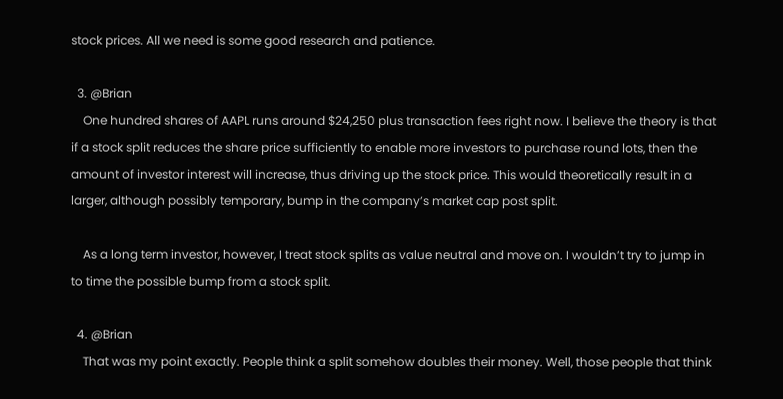stock prices. All we need is some good research and patience.

  3. @Brian
    One hundred shares of AAPL runs around $24,250 plus transaction fees right now. I believe the theory is that if a stock split reduces the share price sufficiently to enable more investors to purchase round lots, then the amount of investor interest will increase, thus driving up the stock price. This would theoretically result in a larger, although possibly temporary, bump in the company’s market cap post split.

    As a long term investor, however, I treat stock splits as value neutral and move on. I wouldn’t try to jump in to time the possible bump from a stock split.

  4. @Brian
    That was my point exactly. People think a split somehow doubles their money. Well, those people that think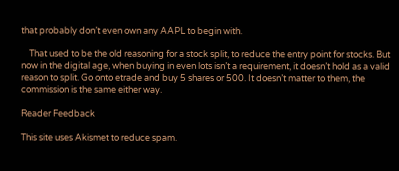that probably don’t even own any AAPL to begin with.

    That used to be the old reasoning for a stock split, to reduce the entry point for stocks. But now in the digital age, when buying in even lots isn’t a requirement, it doesn’t hold as a valid reason to split. Go onto etrade and buy 5 shares or 500. It doesn’t matter to them, the commission is the same either way.

Reader Feedback

This site uses Akismet to reduce spam.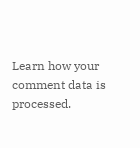Learn how your comment data is processed.